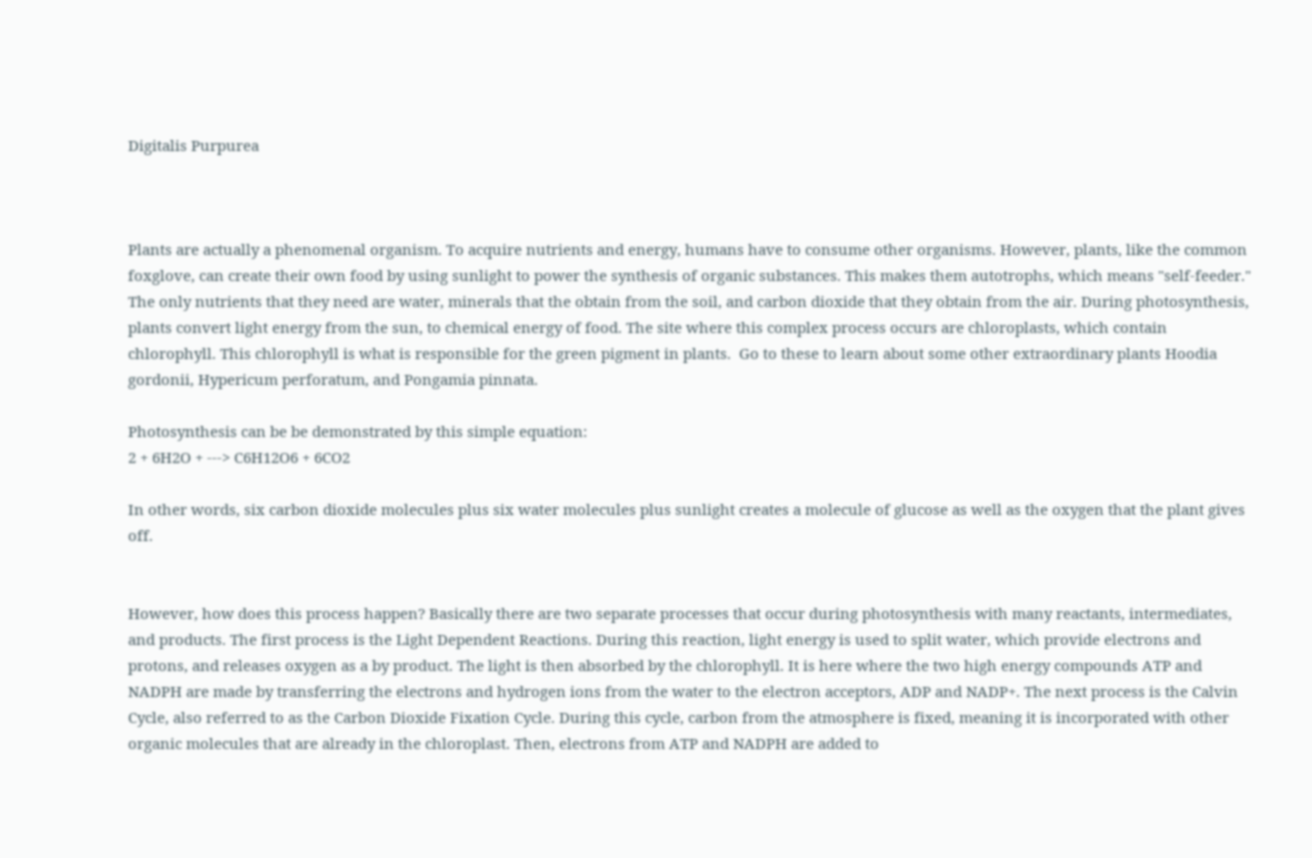Digitalis Purpurea



Plants are actually a phenomenal organism. To acquire nutrients and energy, humans have to consume other organisms. However, plants, like the common foxglove, can create their own food by using sunlight to power the synthesis of organic substances. This makes them autotrophs, which means "self-feeder." The only nutrients that they need are water, minerals that the obtain from the soil, and carbon dioxide that they obtain from the air. During photosynthesis, plants convert light energy from the sun, to chemical energy of food. The site where this complex process occurs are chloroplasts, which contain chlorophyll. This chlorophyll is what is responsible for the green pigment in plants.  Go to these to learn about some other extraordinary plants Hoodia gordonii, Hypericum perforatum, and Pongamia pinnata.

Photosynthesis can be be demonstrated by this simple equation:
2 + 6H2O + ---> C6H12O6 + 6CO2

In other words, six carbon dioxide molecules plus six water molecules plus sunlight creates a molecule of glucose as well as the oxygen that the plant gives off.


However, how does this process happen? Basically there are two separate processes that occur during photosynthesis with many reactants, intermediates, and products. The first process is the Light Dependent Reactions. During this reaction, light energy is used to split water, which provide electrons and protons, and releases oxygen as a by product. The light is then absorbed by the chlorophyll. It is here where the two high energy compounds ATP and NADPH are made by transferring the electrons and hydrogen ions from the water to the electron acceptors, ADP and NADP+. The next process is the Calvin Cycle, also referred to as the Carbon Dioxide Fixation Cycle. During this cycle, carbon from the atmosphere is fixed, meaning it is incorporated with other organic molecules that are already in the chloroplast. Then, electrons from ATP and NADPH are added to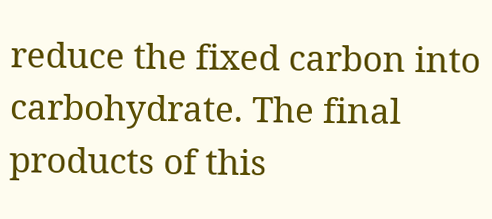reduce the fixed carbon into carbohydrate. The final products of this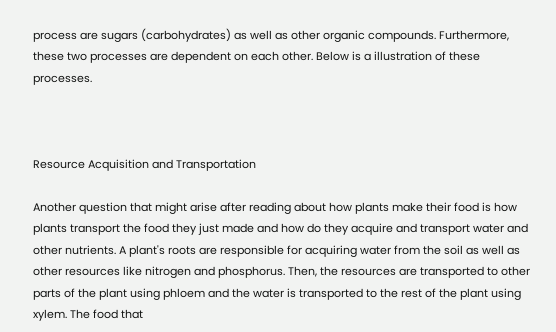process are sugars (carbohydrates) as well as other organic compounds. Furthermore, these two processes are dependent on each other. Below is a illustration of these processes.



Resource Acquisition and Transportation

Another question that might arise after reading about how plants make their food is how plants transport the food they just made and how do they acquire and transport water and other nutrients. A plant's roots are responsible for acquiring water from the soil as well as other resources like nitrogen and phosphorus. Then, the resources are transported to other parts of the plant using phloem and the water is transported to the rest of the plant using xylem. The food that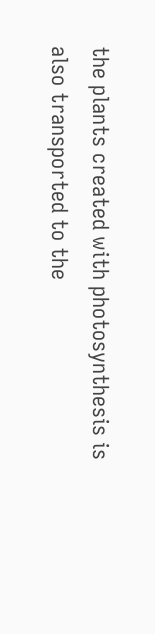the plants created with photosynthesis is also transported to the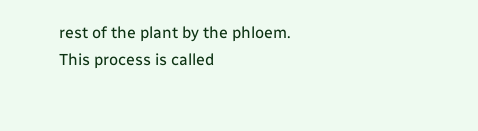rest of the plant by the phloem. This process is called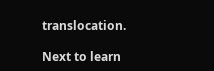translocation.

Next to learn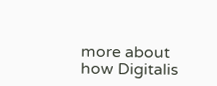more about how Digitalis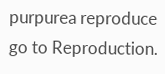purpurea reproduce go to Reproduction.